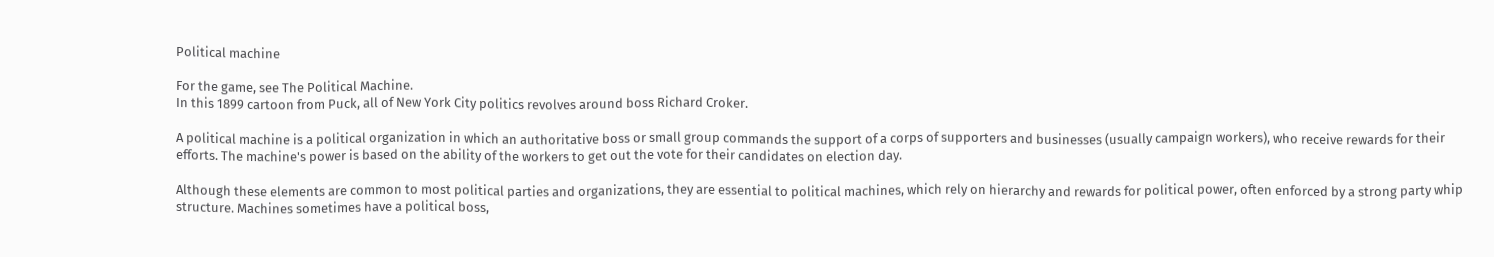Political machine

For the game, see The Political Machine.
In this 1899 cartoon from Puck, all of New York City politics revolves around boss Richard Croker.

A political machine is a political organization in which an authoritative boss or small group commands the support of a corps of supporters and businesses (usually campaign workers), who receive rewards for their efforts. The machine's power is based on the ability of the workers to get out the vote for their candidates on election day.

Although these elements are common to most political parties and organizations, they are essential to political machines, which rely on hierarchy and rewards for political power, often enforced by a strong party whip structure. Machines sometimes have a political boss,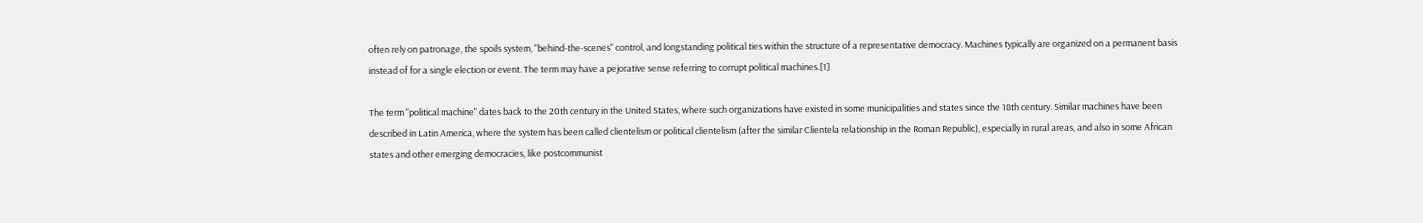often rely on patronage, the spoils system, "behind-the-scenes" control, and longstanding political ties within the structure of a representative democracy. Machines typically are organized on a permanent basis instead of for a single election or event. The term may have a pejorative sense referring to corrupt political machines.[1]

The term "political machine" dates back to the 20th century in the United States, where such organizations have existed in some municipalities and states since the 18th century. Similar machines have been described in Latin America, where the system has been called clientelism or political clientelism (after the similar Clientela relationship in the Roman Republic), especially in rural areas, and also in some African states and other emerging democracies, like postcommunist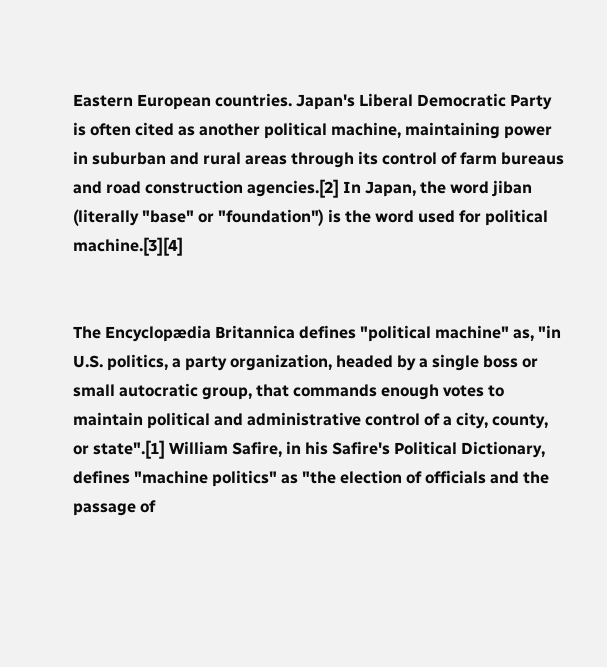Eastern European countries. Japan's Liberal Democratic Party is often cited as another political machine, maintaining power in suburban and rural areas through its control of farm bureaus and road construction agencies.[2] In Japan, the word jiban (literally "base" or "foundation") is the word used for political machine.[3][4]


The Encyclopædia Britannica defines "political machine" as, "in U.S. politics, a party organization, headed by a single boss or small autocratic group, that commands enough votes to maintain political and administrative control of a city, county, or state".[1] William Safire, in his Safire's Political Dictionary, defines "machine politics" as "the election of officials and the passage of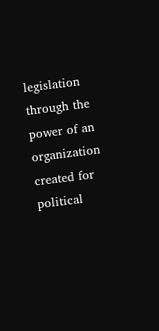legislation through the power of an organization created for political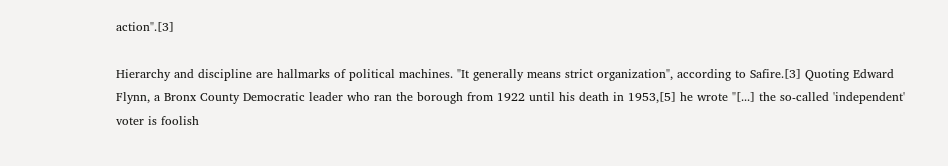action".[3]

Hierarchy and discipline are hallmarks of political machines. "It generally means strict organization", according to Safire.[3] Quoting Edward Flynn, a Bronx County Democratic leader who ran the borough from 1922 until his death in 1953,[5] he wrote "[...] the so-called 'independent' voter is foolish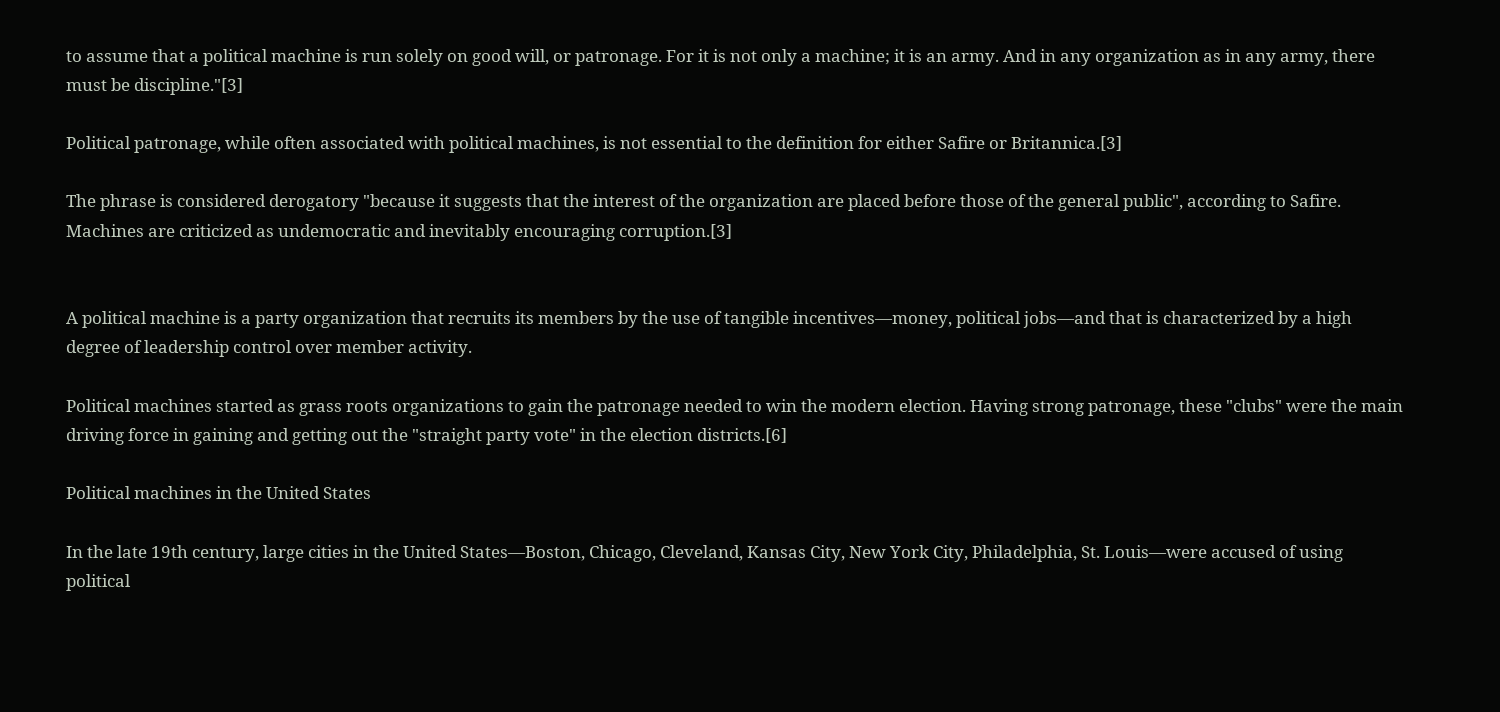to assume that a political machine is run solely on good will, or patronage. For it is not only a machine; it is an army. And in any organization as in any army, there must be discipline."[3]

Political patronage, while often associated with political machines, is not essential to the definition for either Safire or Britannica.[3]

The phrase is considered derogatory "because it suggests that the interest of the organization are placed before those of the general public", according to Safire. Machines are criticized as undemocratic and inevitably encouraging corruption.[3]


A political machine is a party organization that recruits its members by the use of tangible incentives—money, political jobs—and that is characterized by a high degree of leadership control over member activity.

Political machines started as grass roots organizations to gain the patronage needed to win the modern election. Having strong patronage, these "clubs" were the main driving force in gaining and getting out the "straight party vote" in the election districts.[6]

Political machines in the United States

In the late 19th century, large cities in the United States—Boston, Chicago, Cleveland, Kansas City, New York City, Philadelphia, St. Louis—were accused of using political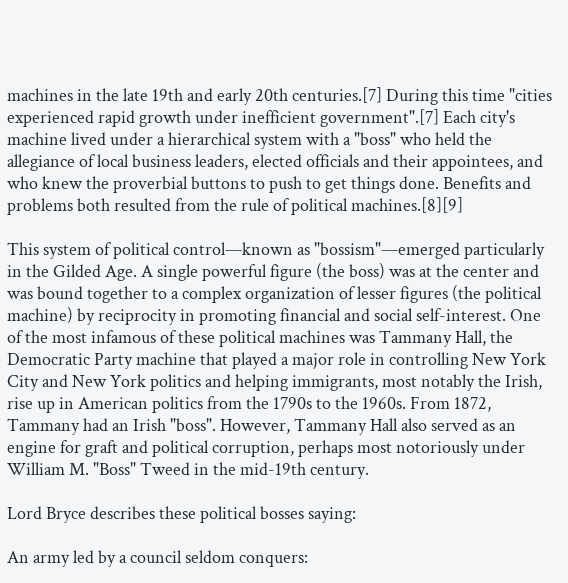machines in the late 19th and early 20th centuries.[7] During this time "cities experienced rapid growth under inefficient government".[7] Each city's machine lived under a hierarchical system with a "boss" who held the allegiance of local business leaders, elected officials and their appointees, and who knew the proverbial buttons to push to get things done. Benefits and problems both resulted from the rule of political machines.[8][9]

This system of political control—known as "bossism"—emerged particularly in the Gilded Age. A single powerful figure (the boss) was at the center and was bound together to a complex organization of lesser figures (the political machine) by reciprocity in promoting financial and social self-interest. One of the most infamous of these political machines was Tammany Hall, the Democratic Party machine that played a major role in controlling New York City and New York politics and helping immigrants, most notably the Irish, rise up in American politics from the 1790s to the 1960s. From 1872, Tammany had an Irish "boss". However, Tammany Hall also served as an engine for graft and political corruption, perhaps most notoriously under William M. "Boss" Tweed in the mid-19th century.

Lord Bryce describes these political bosses saying:

An army led by a council seldom conquers: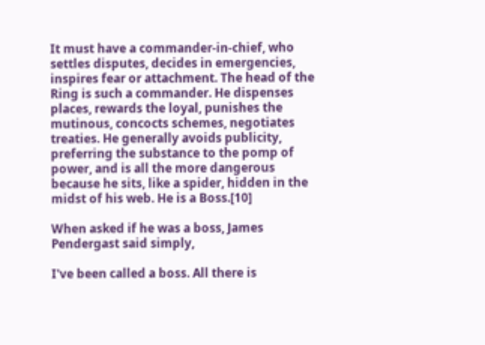It must have a commander-in-chief, who settles disputes, decides in emergencies, inspires fear or attachment. The head of the Ring is such a commander. He dispenses places, rewards the loyal, punishes the mutinous, concocts schemes, negotiates treaties. He generally avoids publicity, preferring the substance to the pomp of power, and is all the more dangerous because he sits, like a spider, hidden in the midst of his web. He is a Boss.[10]

When asked if he was a boss, James Pendergast said simply,

I've been called a boss. All there is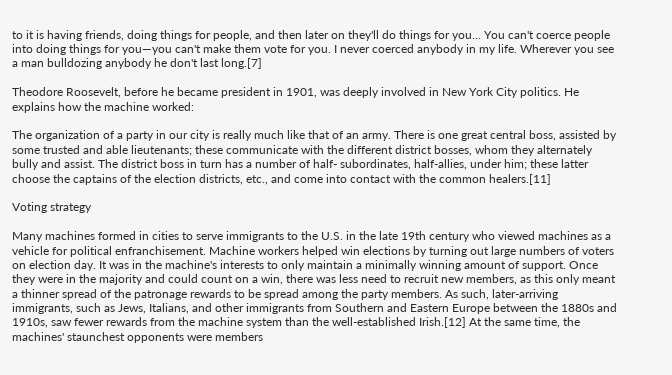to it is having friends, doing things for people, and then later on they'll do things for you... You can't coerce people into doing things for you—you can't make them vote for you. I never coerced anybody in my life. Wherever you see a man bulldozing anybody he don't last long.[7]

Theodore Roosevelt, before he became president in 1901, was deeply involved in New York City politics. He explains how the machine worked:

The organization of a party in our city is really much like that of an army. There is one great central boss, assisted by some trusted and able lieutenants; these communicate with the different district bosses, whom they alternately bully and assist. The district boss in turn has a number of half- subordinates, half-allies, under him; these latter choose the captains of the election districts, etc., and come into contact with the common healers.[11]

Voting strategy

Many machines formed in cities to serve immigrants to the U.S. in the late 19th century who viewed machines as a vehicle for political enfranchisement. Machine workers helped win elections by turning out large numbers of voters on election day. It was in the machine's interests to only maintain a minimally winning amount of support. Once they were in the majority and could count on a win, there was less need to recruit new members, as this only meant a thinner spread of the patronage rewards to be spread among the party members. As such, later-arriving immigrants, such as Jews, Italians, and other immigrants from Southern and Eastern Europe between the 1880s and 1910s, saw fewer rewards from the machine system than the well-established Irish.[12] At the same time, the machines' staunchest opponents were members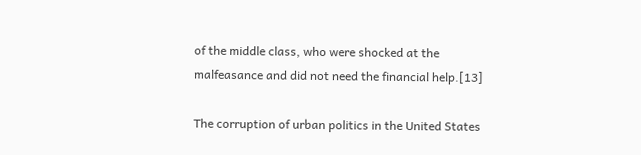of the middle class, who were shocked at the malfeasance and did not need the financial help.[13]

The corruption of urban politics in the United States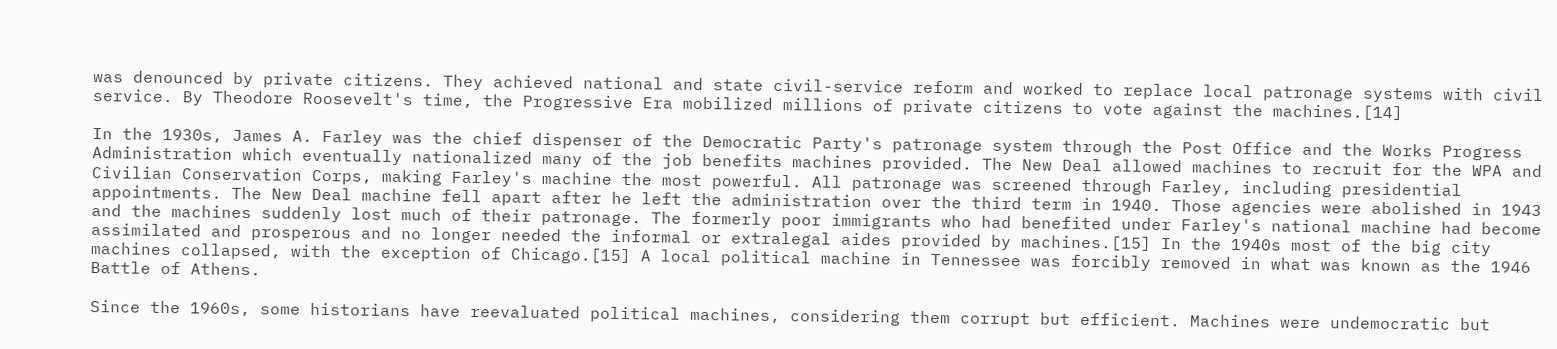was denounced by private citizens. They achieved national and state civil-service reform and worked to replace local patronage systems with civil service. By Theodore Roosevelt's time, the Progressive Era mobilized millions of private citizens to vote against the machines.[14]

In the 1930s, James A. Farley was the chief dispenser of the Democratic Party's patronage system through the Post Office and the Works Progress Administration which eventually nationalized many of the job benefits machines provided. The New Deal allowed machines to recruit for the WPA and Civilian Conservation Corps, making Farley's machine the most powerful. All patronage was screened through Farley, including presidential appointments. The New Deal machine fell apart after he left the administration over the third term in 1940. Those agencies were abolished in 1943 and the machines suddenly lost much of their patronage. The formerly poor immigrants who had benefited under Farley's national machine had become assimilated and prosperous and no longer needed the informal or extralegal aides provided by machines.[15] In the 1940s most of the big city machines collapsed, with the exception of Chicago.[15] A local political machine in Tennessee was forcibly removed in what was known as the 1946 Battle of Athens.

Since the 1960s, some historians have reevaluated political machines, considering them corrupt but efficient. Machines were undemocratic but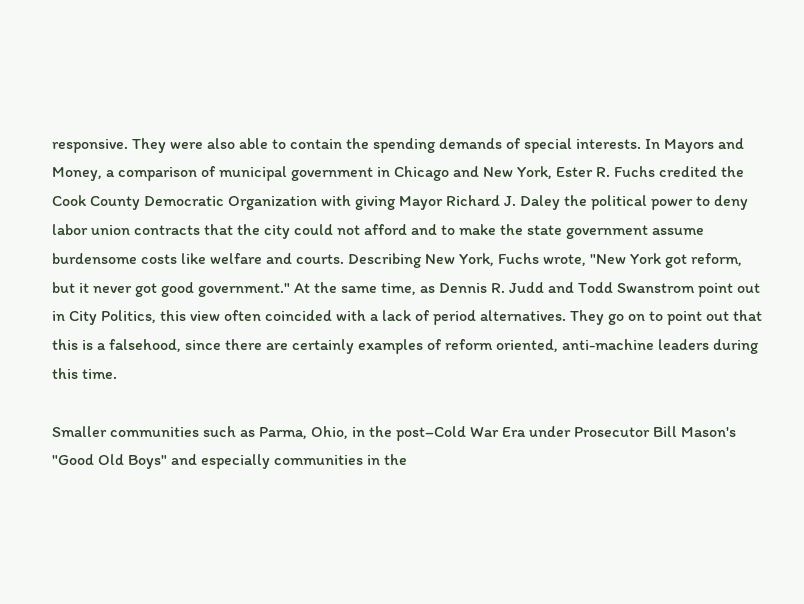responsive. They were also able to contain the spending demands of special interests. In Mayors and Money, a comparison of municipal government in Chicago and New York, Ester R. Fuchs credited the Cook County Democratic Organization with giving Mayor Richard J. Daley the political power to deny labor union contracts that the city could not afford and to make the state government assume burdensome costs like welfare and courts. Describing New York, Fuchs wrote, "New York got reform, but it never got good government." At the same time, as Dennis R. Judd and Todd Swanstrom point out in City Politics, this view often coincided with a lack of period alternatives. They go on to point out that this is a falsehood, since there are certainly examples of reform oriented, anti-machine leaders during this time.

Smaller communities such as Parma, Ohio, in the post–Cold War Era under Prosecutor Bill Mason's "Good Old Boys" and especially communities in the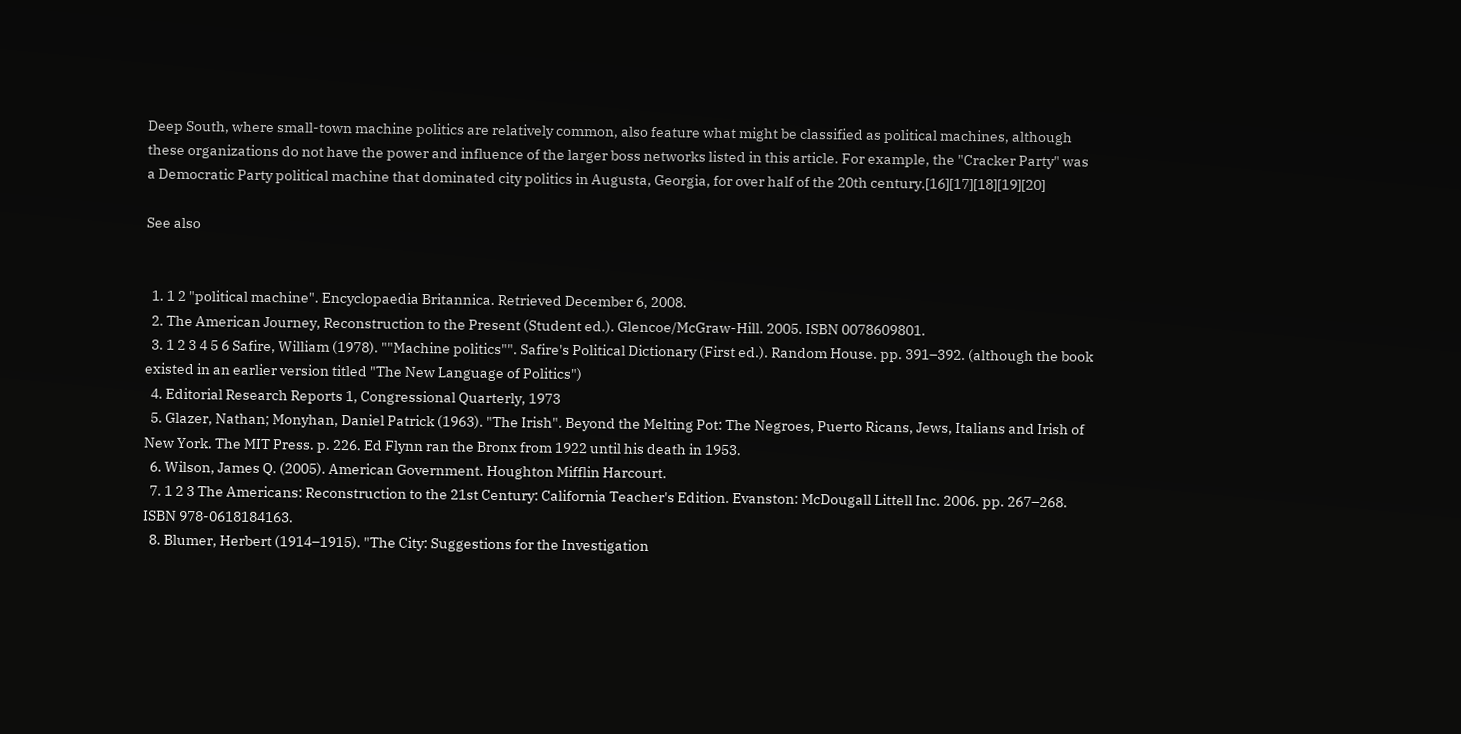Deep South, where small-town machine politics are relatively common, also feature what might be classified as political machines, although these organizations do not have the power and influence of the larger boss networks listed in this article. For example, the "Cracker Party" was a Democratic Party political machine that dominated city politics in Augusta, Georgia, for over half of the 20th century.[16][17][18][19][20]

See also


  1. 1 2 "political machine". Encyclopaedia Britannica. Retrieved December 6, 2008.
  2. The American Journey, Reconstruction to the Present (Student ed.). Glencoe/McGraw-Hill. 2005. ISBN 0078609801.
  3. 1 2 3 4 5 6 Safire, William (1978). ""Machine politics"". Safire's Political Dictionary (First ed.). Random House. pp. 391–392. (although the book existed in an earlier version titled "The New Language of Politics")
  4. Editorial Research Reports 1, Congressional Quarterly, 1973
  5. Glazer, Nathan; Monyhan, Daniel Patrick (1963). "The Irish". Beyond the Melting Pot: The Negroes, Puerto Ricans, Jews, Italians and Irish of New York. The MIT Press. p. 226. Ed Flynn ran the Bronx from 1922 until his death in 1953.
  6. Wilson, James Q. (2005). American Government. Houghton Mifflin Harcourt.
  7. 1 2 3 The Americans: Reconstruction to the 21st Century: California Teacher's Edition. Evanston: McDougall Littell Inc. 2006. pp. 267–268. ISBN 978-0618184163.
  8. Blumer, Herbert (1914–1915). "The City: Suggestions for the Investigation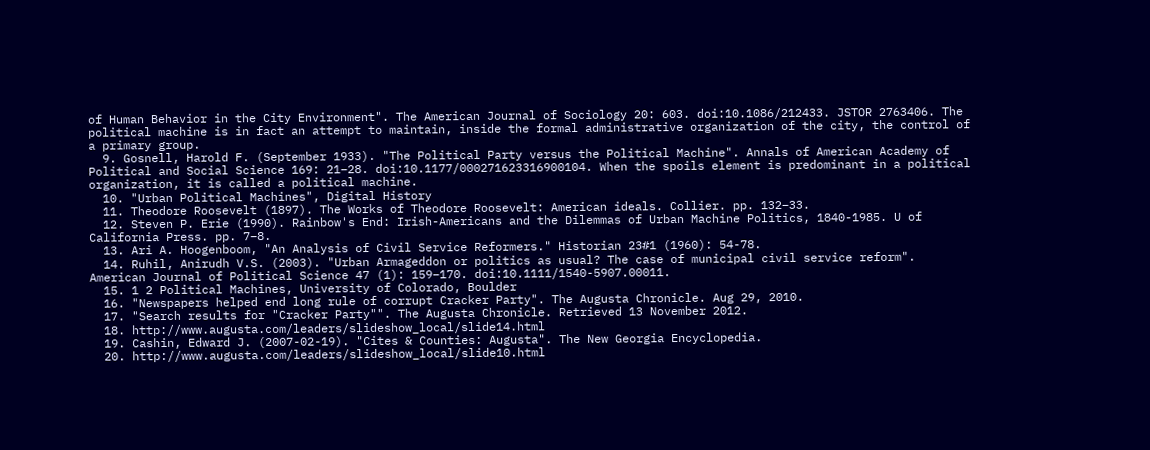of Human Behavior in the City Environment". The American Journal of Sociology 20: 603. doi:10.1086/212433. JSTOR 2763406. The political machine is in fact an attempt to maintain, inside the formal administrative organization of the city, the control of a primary group.
  9. Gosnell, Harold F. (September 1933). "The Political Party versus the Political Machine". Annals of American Academy of Political and Social Science 169: 21–28. doi:10.1177/000271623316900104. When the spoils element is predominant in a political organization, it is called a political machine.
  10. "Urban Political Machines", Digital History
  11. Theodore Roosevelt (1897). The Works of Theodore Roosevelt: American ideals. Collier. pp. 132–33.
  12. Steven P. Erie (1990). Rainbow's End: Irish-Americans and the Dilemmas of Urban Machine Politics, 1840-1985. U of California Press. pp. 7–8.
  13. Ari A. Hoogenboom, "An Analysis of Civil Service Reformers." Historian 23#1 (1960): 54-78.
  14. Ruhil, Anirudh V.S. (2003). "Urban Armageddon or politics as usual? The case of municipal civil service reform". American Journal of Political Science 47 (1): 159–170. doi:10.1111/1540-5907.00011.
  15. 1 2 Political Machines, University of Colorado, Boulder
  16. "Newspapers helped end long rule of corrupt Cracker Party". The Augusta Chronicle. Aug 29, 2010.
  17. "Search results for "Cracker Party"". The Augusta Chronicle. Retrieved 13 November 2012.
  18. http://www.augusta.com/leaders/slideshow_local/slide14.html
  19. Cashin, Edward J. (2007-02-19). "Cites & Counties: Augusta". The New Georgia Encyclopedia.
  20. http://www.augusta.com/leaders/slideshow_local/slide10.html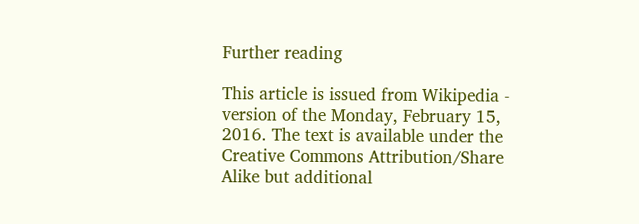Further reading

This article is issued from Wikipedia - version of the Monday, February 15, 2016. The text is available under the Creative Commons Attribution/Share Alike but additional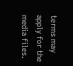terms may apply for the media files.